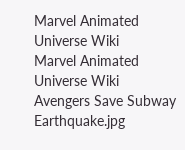Marvel Animated Universe Wiki
Marvel Animated Universe Wiki
Avengers Save Subway Earthquake.jpg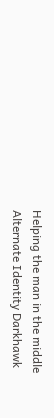Helping the man in the middle
Alternate Identity Darkhawk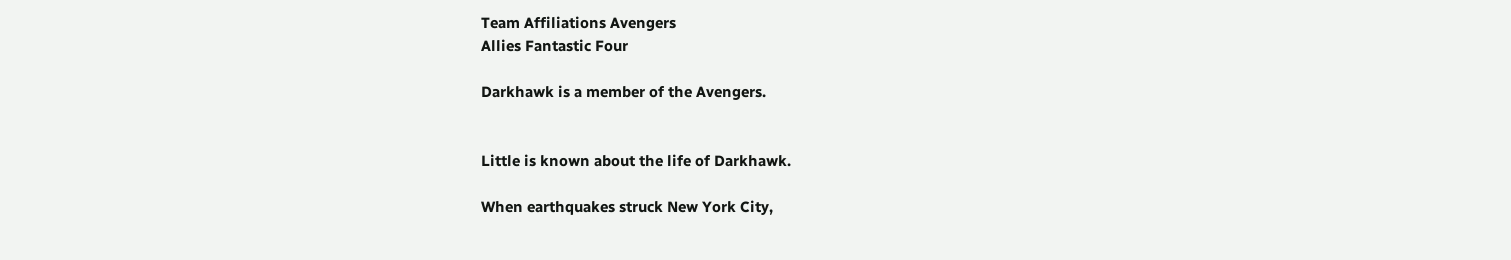Team Affiliations Avengers
Allies Fantastic Four

Darkhawk is a member of the Avengers.


Little is known about the life of Darkhawk.

When earthquakes struck New York City,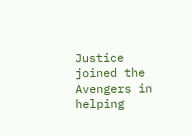Justice joined the Avengers in helping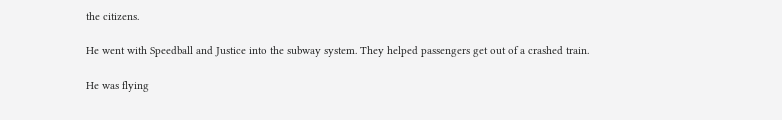the citizens.

He went with Speedball and Justice into the subway system. They helped passengers get out of a crashed train.

He was flying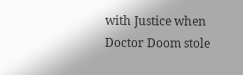with Justice when Doctor Doom stole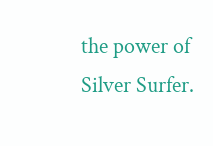the power of Silver Surfer.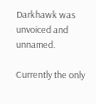Darkhawk was unvoiced and unnamed.

Currently the only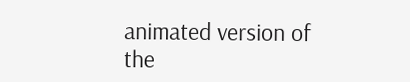animated version of the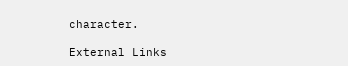character.

External Links